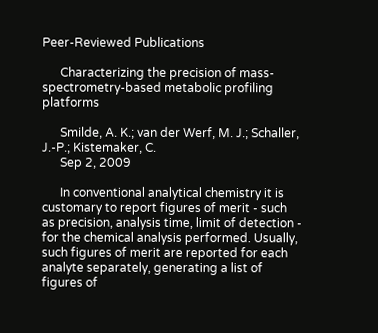Peer-Reviewed Publications

      Characterizing the precision of mass-spectrometry-based metabolic profiling platforms

      Smilde, A. K.; van der Werf, M. J.; Schaller, J.-P.; Kistemaker, C.
      Sep 2, 2009

      In conventional analytical chemistry it is customary to report figures of merit - such as precision, analysis time, limit of detection - for the chemical analysis performed. Usually, such figures of merit are reported for each analyte separately, generating a list of figures of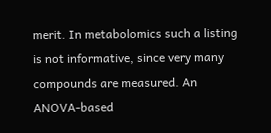merit. In metabolomics such a listing is not informative, since very many compounds are measured. An ANOVA-based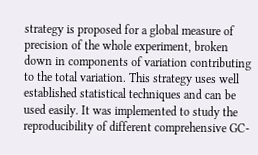strategy is proposed for a global measure of precision of the whole experiment, broken down in components of variation contributing to the total variation. This strategy uses well established statistical techniques and can be used easily. It was implemented to study the reproducibility of different comprehensive GC-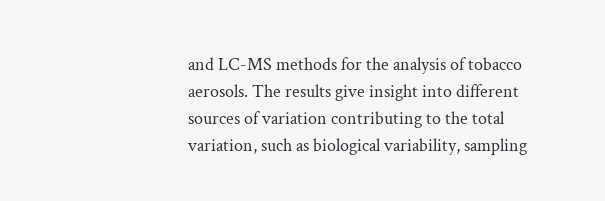and LC-MS methods for the analysis of tobacco aerosols. The results give insight into different sources of variation contributing to the total variation, such as biological variability, sampling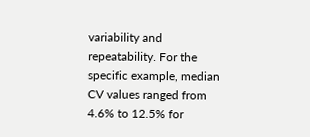variability and repeatability. For the specific example, median CV values ranged from 4.6% to 12.5% for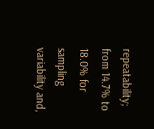repeatability; from 14.7% to 18.0% for sampling variability and,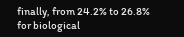finally, from 24.2% to 26.8% for biological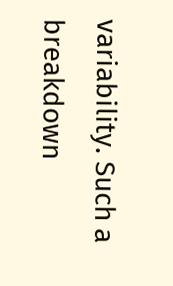variability. Such a breakdown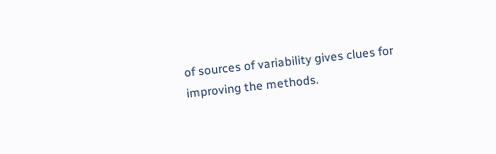of sources of variability gives clues for improving the methods.